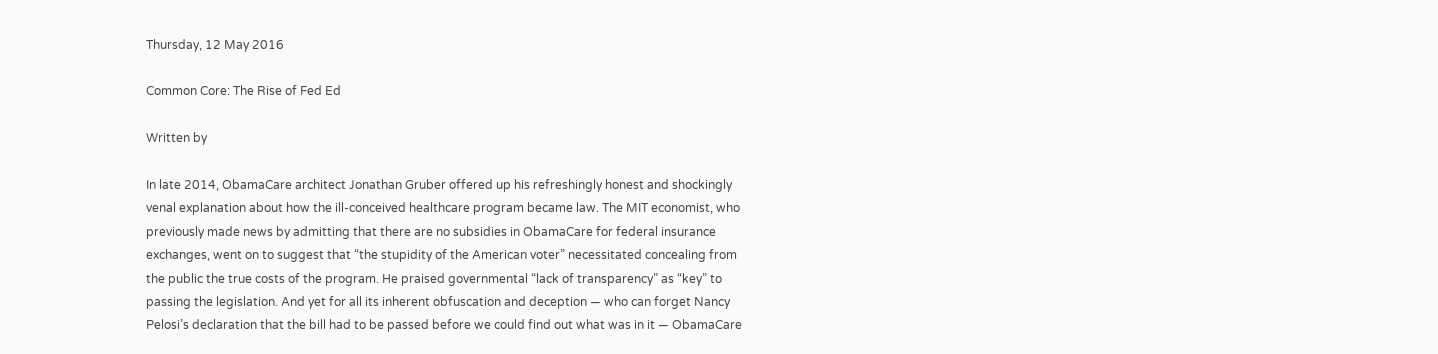Thursday, 12 May 2016

Common Core: The Rise of Fed Ed

Written by

In late 2014, ObamaCare architect Jonathan Gruber offered up his refreshingly honest and shockingly venal explanation about how the ill-conceived healthcare program became law. The MIT economist, who previously made news by admitting that there are no subsidies in ObamaCare for federal insurance exchanges, went on to suggest that “the stupidity of the American voter” necessitated concealing from the public the true costs of the program. He praised governmental “lack of transparency” as “key” to passing the legislation. And yet for all its inherent obfuscation and deception — who can forget Nancy Pelosi’s declaration that the bill had to be passed before we could find out what was in it — ObamaCare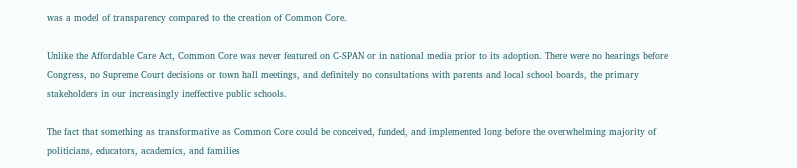was a model of transparency compared to the creation of Common Core.

Unlike the Affordable Care Act, Common Core was never featured on C-SPAN or in national media prior to its adoption. There were no hearings before Congress, no Supreme Court decisions or town hall meetings, and definitely no consultations with parents and local school boards, the primary stakeholders in our increasingly ineffective public schools.

The fact that something as transformative as Common Core could be conceived, funded, and implemented long before the overwhelming majority of politicians, educators, academics, and families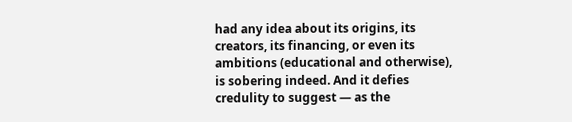had any idea about its origins, its creators, its financing, or even its ambitions (educational and otherwise), is sobering indeed. And it defies credulity to suggest — as the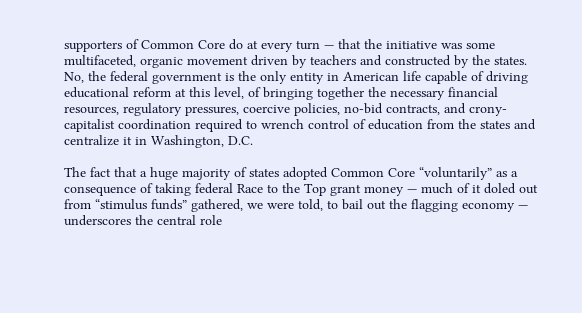supporters of Common Core do at every turn — that the initiative was some multifaceted, organic movement driven by teachers and constructed by the states. No, the federal government is the only entity in American life capable of driving educational reform at this level, of bringing together the necessary financial resources, regulatory pressures, coercive policies, no-bid contracts, and crony-capitalist coordination required to wrench control of education from the states and centralize it in Washington, D.C.

The fact that a huge majority of states adopted Common Core “voluntarily” as a consequence of taking federal Race to the Top grant money — much of it doled out from “stimulus funds” gathered, we were told, to bail out the flagging economy — underscores the central role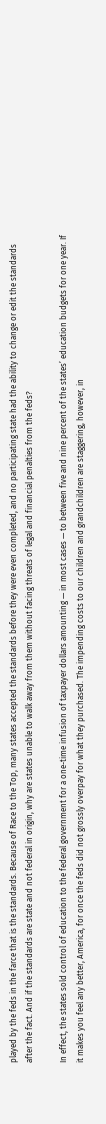played by the feds in the farce that is the standards. Because of Race to the Top, many states accepted the standards before they were even completed, and no participating state had the ability to change or edit the standards after the fact. And if the standards are state and not federal in origin, why are states unable to walk away from them without facing threats of legal and financial penalties from the feds?

In effect, the states sold control of education to the federal government for a one-time infusion of taxpayer dollars amounting — in most cases — to between five and nine percent of the states’ education budgets for one year. If it makes you feel any better, America, for once the feds did not grossly overpay for what they purchased. The impending costs to our children and grandchildren are staggering, however, in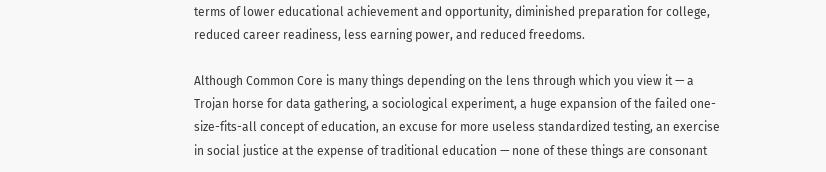terms of lower educational achievement and opportunity, diminished preparation for college, reduced career readiness, less earning power, and reduced freedoms.

Although Common Core is many things depending on the lens through which you view it — a Trojan horse for data gathering, a sociological experiment, a huge expansion of the failed one-size-fits-all concept of education, an excuse for more useless standardized testing, an exercise in social justice at the expense of traditional education — none of these things are consonant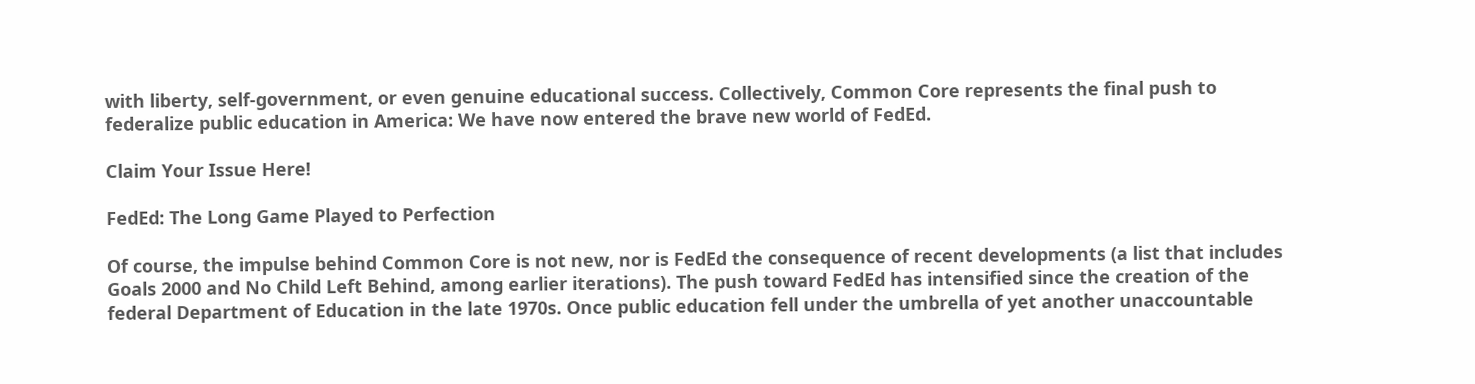with liberty, self-government, or even genuine educational success. Collectively, Common Core represents the final push to federalize public education in America: We have now entered the brave new world of FedEd.

Claim Your Issue Here!

FedEd: The Long Game Played to Perfection

Of course, the impulse behind Common Core is not new, nor is FedEd the consequence of recent developments (a list that includes Goals 2000 and No Child Left Behind, among earlier iterations). The push toward FedEd has intensified since the creation of the federal Department of Education in the late 1970s. Once public education fell under the umbrella of yet another unaccountable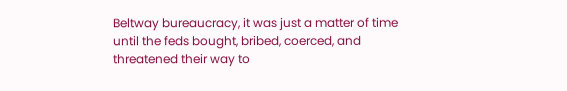Beltway bureaucracy, it was just a matter of time until the feds bought, bribed, coerced, and threatened their way to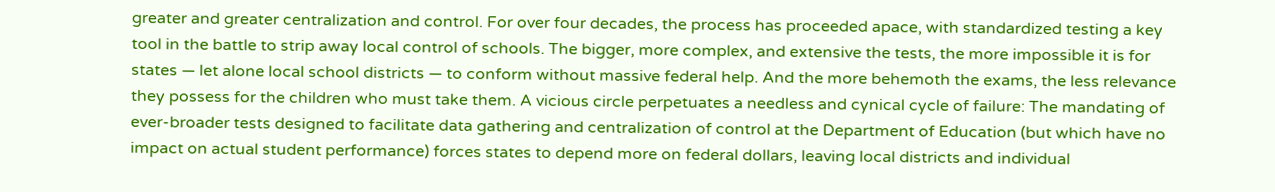greater and greater centralization and control. For over four decades, the process has proceeded apace, with standardized testing a key tool in the battle to strip away local control of schools. The bigger, more complex, and extensive the tests, the more impossible it is for states — let alone local school districts — to conform without massive federal help. And the more behemoth the exams, the less relevance they possess for the children who must take them. A vicious circle perpetuates a needless and cynical cycle of failure: The mandating of ever-broader tests designed to facilitate data gathering and centralization of control at the Department of Education (but which have no impact on actual student performance) forces states to depend more on federal dollars, leaving local districts and individual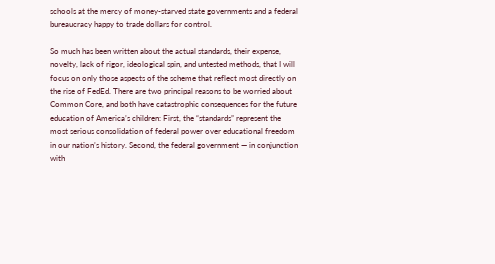schools at the mercy of money-starved state governments and a federal bureaucracy happy to trade dollars for control.

So much has been written about the actual standards, their expense, novelty, lack of rigor, ideological spin, and untested methods, that I will focus on only those aspects of the scheme that reflect most directly on the rise of FedEd. There are two principal reasons to be worried about Common Core, and both have catastrophic consequences for the future education of America’s children: First, the “standards” represent the most serious consolidation of federal power over educational freedom in our nation’s history. Second, the federal government — in conjunction with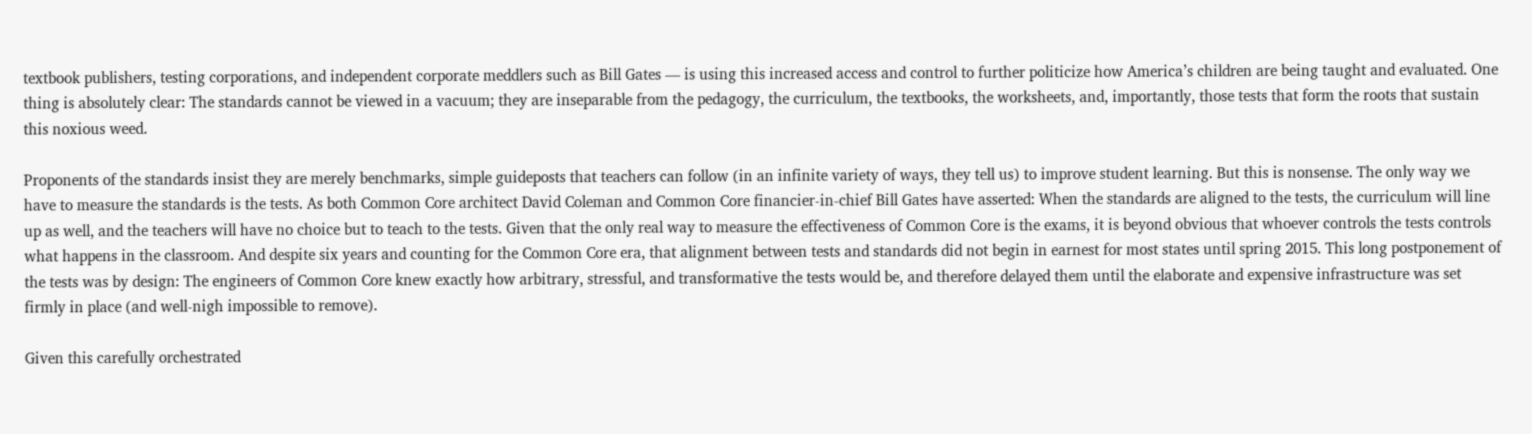textbook publishers, testing corporations, and independent corporate meddlers such as Bill Gates — is using this increased access and control to further politicize how America’s children are being taught and evaluated. One thing is absolutely clear: The standards cannot be viewed in a vacuum; they are inseparable from the pedagogy, the curriculum, the textbooks, the worksheets, and, importantly, those tests that form the roots that sustain this noxious weed.

Proponents of the standards insist they are merely benchmarks, simple guideposts that teachers can follow (in an infinite variety of ways, they tell us) to improve student learning. But this is nonsense. The only way we have to measure the standards is the tests. As both Common Core architect David Coleman and Common Core financier-in-chief Bill Gates have asserted: When the standards are aligned to the tests, the curriculum will line up as well, and the teachers will have no choice but to teach to the tests. Given that the only real way to measure the effectiveness of Common Core is the exams, it is beyond obvious that whoever controls the tests controls what happens in the classroom. And despite six years and counting for the Common Core era, that alignment between tests and standards did not begin in earnest for most states until spring 2015. This long postponement of the tests was by design: The engineers of Common Core knew exactly how arbitrary, stressful, and transformative the tests would be, and therefore delayed them until the elaborate and expensive infrastructure was set firmly in place (and well-nigh impossible to remove).

Given this carefully orchestrated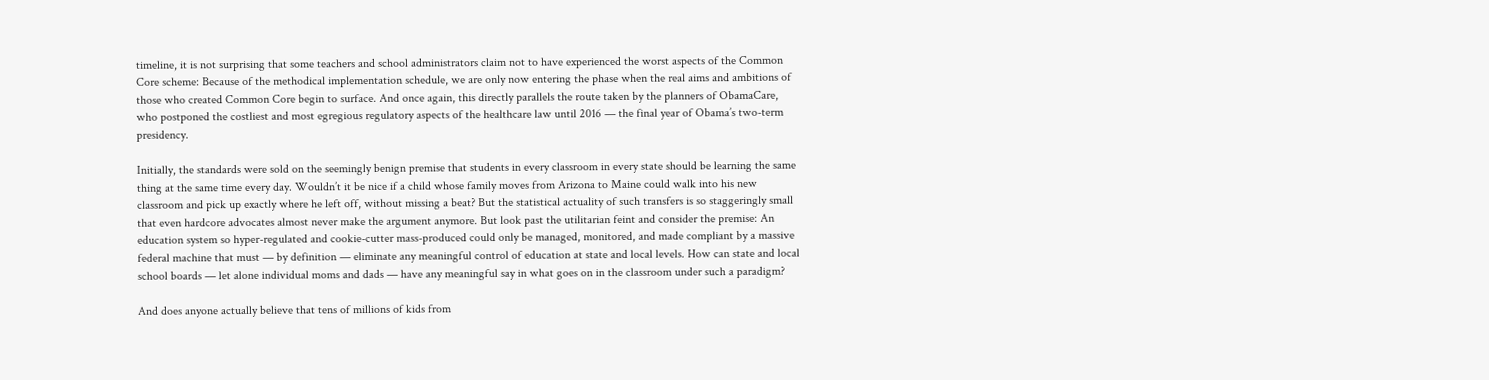timeline, it is not surprising that some teachers and school administrators claim not to have experienced the worst aspects of the Common Core scheme: Because of the methodical implementation schedule, we are only now entering the phase when the real aims and ambitions of those who created Common Core begin to surface. And once again, this directly parallels the route taken by the planners of ObamaCare, who postponed the costliest and most egregious regulatory aspects of the healthcare law until 2016 — the final year of Obama’s two-term presidency.

Initially, the standards were sold on the seemingly benign premise that students in every classroom in every state should be learning the same thing at the same time every day. Wouldn’t it be nice if a child whose family moves from Arizona to Maine could walk into his new classroom and pick up exactly where he left off, without missing a beat? But the statistical actuality of such transfers is so staggeringly small that even hardcore advocates almost never make the argument anymore. But look past the utilitarian feint and consider the premise: An education system so hyper-regulated and cookie-cutter mass-produced could only be managed, monitored, and made compliant by a massive federal machine that must — by definition — eliminate any meaningful control of education at state and local levels. How can state and local school boards — let alone individual moms and dads — have any meaningful say in what goes on in the classroom under such a paradigm?

And does anyone actually believe that tens of millions of kids from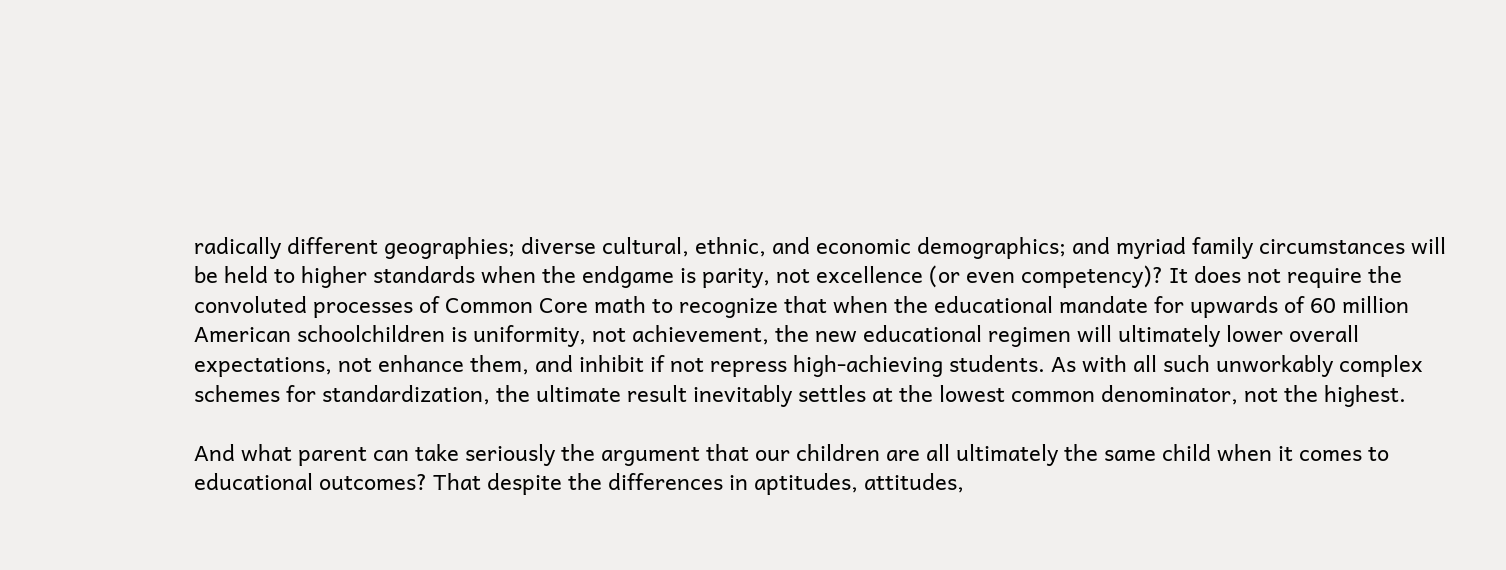radically different geographies; diverse cultural, ethnic, and economic demographics; and myriad family circumstances will be held to higher standards when the endgame is parity, not excellence (or even competency)? It does not require the convoluted processes of Common Core math to recognize that when the educational mandate for upwards of 60 million American schoolchildren is uniformity, not achievement, the new educational regimen will ultimately lower overall expectations, not enhance them, and inhibit if not repress high-achieving students. As with all such unworkably complex schemes for standardization, the ultimate result inevitably settles at the lowest common denominator, not the highest.

And what parent can take seriously the argument that our children are all ultimately the same child when it comes to educational outcomes? That despite the differences in aptitudes, attitudes,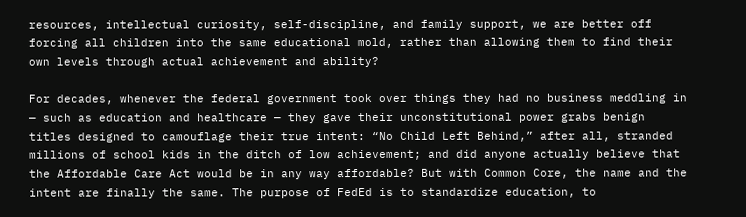resources, intellectual curiosity, self-discipline, and family support, we are better off forcing all children into the same educational mold, rather than allowing them to find their own levels through actual achievement and ability?

For decades, whenever the federal government took over things they had no business meddling in — such as education and healthcare — they gave their unconstitutional power grabs benign titles designed to camouflage their true intent: “No Child Left Behind,” after all, stranded millions of school kids in the ditch of low achievement; and did anyone actually believe that the Affordable Care Act would be in any way affordable? But with Common Core, the name and the intent are finally the same. The purpose of FedEd is to standardize education, to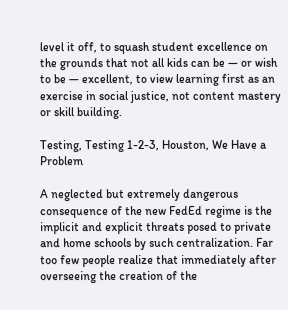level it off, to squash student excellence on the grounds that not all kids can be — or wish to be — excellent, to view learning first as an exercise in social justice, not content mastery or skill building.

Testing, Testing 1-2-3, Houston, We Have a Problem

A neglected but extremely dangerous consequence of the new FedEd regime is the implicit and explicit threats posed to private and home schools by such centralization. Far too few people realize that immediately after overseeing the creation of the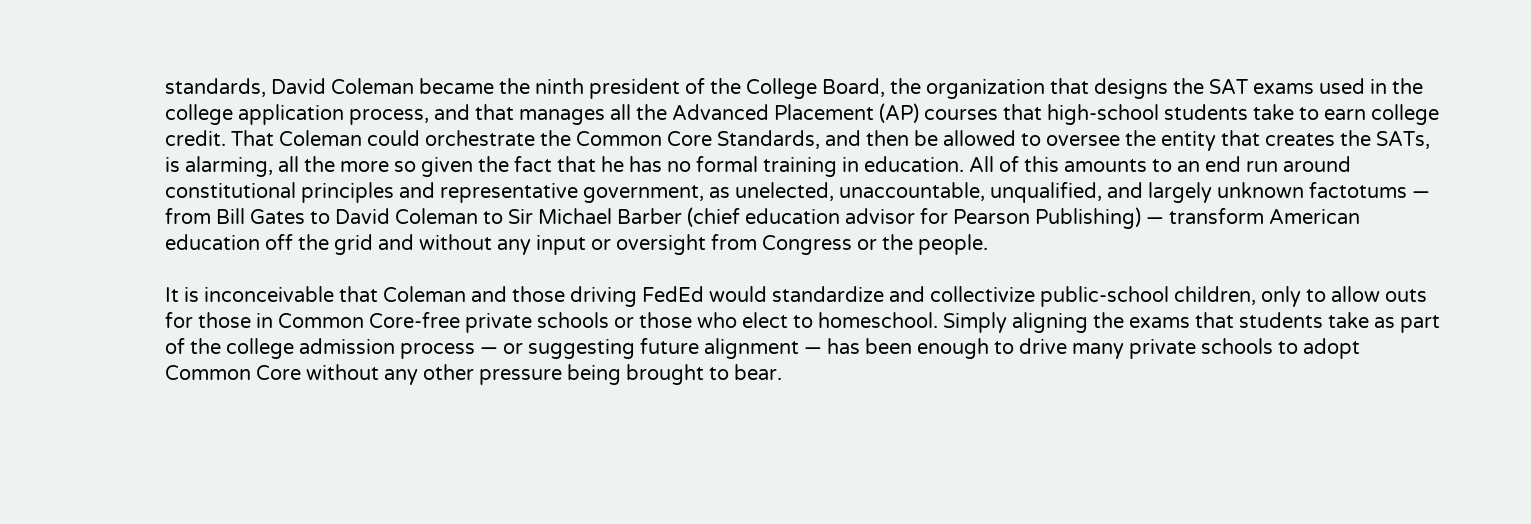standards, David Coleman became the ninth president of the College Board, the organization that designs the SAT exams used in the college application process, and that manages all the Advanced Placement (AP) courses that high-school students take to earn college credit. That Coleman could orchestrate the Common Core Standards, and then be allowed to oversee the entity that creates the SATs, is alarming, all the more so given the fact that he has no formal training in education. All of this amounts to an end run around constitutional principles and representative government, as unelected, unaccountable, unqualified, and largely unknown factotums — from Bill Gates to David Coleman to Sir Michael Barber (chief education advisor for Pearson Publishing) — transform American education off the grid and without any input or oversight from Congress or the people.

It is inconceivable that Coleman and those driving FedEd would standardize and collectivize public-school children, only to allow outs for those in Common Core-free private schools or those who elect to homeschool. Simply aligning the exams that students take as part of the college admission process — or suggesting future alignment — has been enough to drive many private schools to adopt Common Core without any other pressure being brought to bear.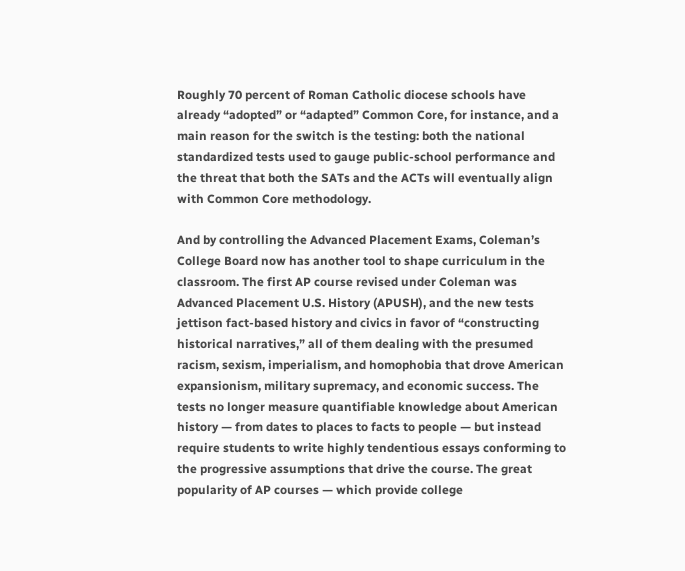Roughly 70 percent of Roman Catholic diocese schools have already “adopted” or “adapted” Common Core, for instance, and a main reason for the switch is the testing: both the national standardized tests used to gauge public-school performance and the threat that both the SATs and the ACTs will eventually align with Common Core methodology.

And by controlling the Advanced Placement Exams, Coleman’s College Board now has another tool to shape curriculum in the classroom. The first AP course revised under Coleman was Advanced Placement U.S. History (APUSH), and the new tests jettison fact-based history and civics in favor of “constructing historical narratives,” all of them dealing with the presumed racism, sexism, imperialism, and homophobia that drove American expansionism, military supremacy, and economic success. The tests no longer measure quantifiable knowledge about American history — from dates to places to facts to people — but instead require students to write highly tendentious essays conforming to the progressive assumptions that drive the course. The great popularity of AP courses — which provide college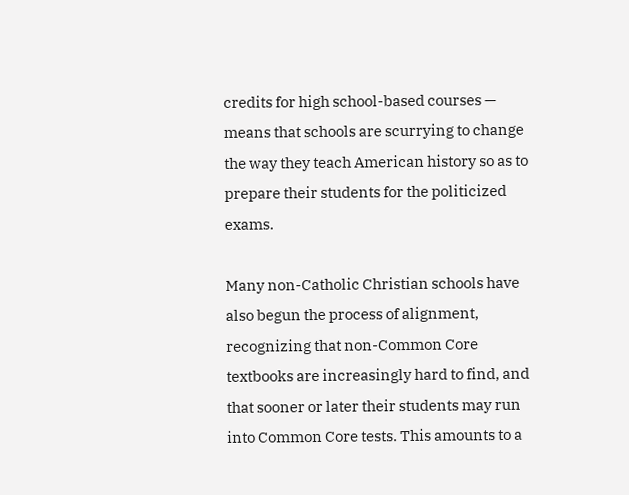credits for high school-based courses — means that schools are scurrying to change the way they teach American history so as to prepare their students for the politicized exams.

Many non-Catholic Christian schools have also begun the process of alignment, recognizing that non-Common Core textbooks are increasingly hard to find, and that sooner or later their students may run into Common Core tests. This amounts to a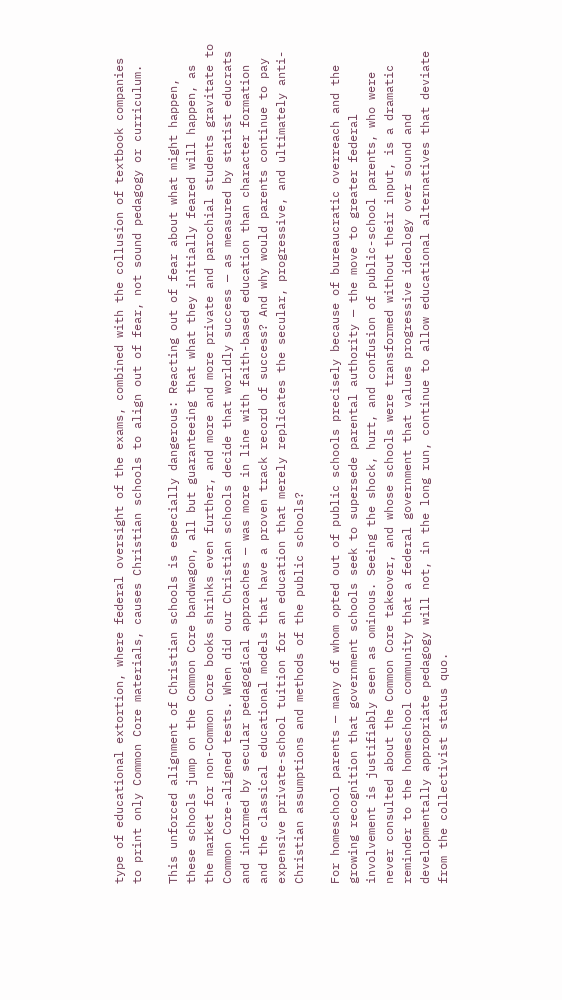type of educational extortion, where federal oversight of the exams, combined with the collusion of textbook companies to print only Common Core materials, causes Christian schools to align out of fear, not sound pedagogy or curriculum.

This unforced alignment of Christian schools is especially dangerous: Reacting out of fear about what might happen, these schools jump on the Common Core bandwagon, all but guaranteeing that what they initially feared will happen, as the market for non-Common Core books shrinks even further, and more and more private and parochial students gravitate to Common Core-aligned tests. When did our Christian schools decide that worldly success — as measured by statist educrats and informed by secular pedagogical approaches — was more in line with faith-based education than character formation and the classical educational models that have a proven track record of success? And why would parents continue to pay expensive private-school tuition for an education that merely replicates the secular, progressive, and ultimately anti-Christian assumptions and methods of the public schools?

For homeschool parents — many of whom opted out of public schools precisely because of bureaucratic overreach and the growing recognition that government schools seek to supersede parental authority — the move to greater federal involvement is justifiably seen as ominous. Seeing the shock, hurt, and confusion of public-school parents, who were never consulted about the Common Core takeover, and whose schools were transformed without their input, is a dramatic reminder to the homeschool community that a federal government that values progressive ideology over sound and developmentally appropriate pedagogy will not, in the long run, continue to allow educational alternatives that deviate from the collectivist status quo.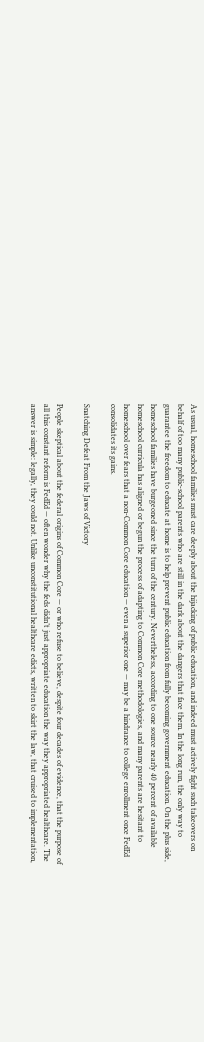As usual, homeschool families must care deeply about the hijacking of public education, and indeed must actively fight such takeovers on behalf of too many public-school parents who are still in the dark about the dangers that face them. In the long run, the only way to guarantee the freedom to educate at home is to help prevent public education from fully becoming government education. On the plus side, homeschool families have burgeoned since the turn of the century. Nevertheless, according to one source nearly 40 percent of available homeschool curricula has aligned or begun the process of adapting to Common Core methodologies, and many parents are hesitant to homeschool over fears that a non-Common Core education — even a superior one — may be a hindrance to college enrollment once FedEd consolidates its gains.

Snatching Defeat From the Jaws of Victory

People skeptical about the federal origins of Common Core — or who refuse to believe, despite four decades of evidence, that the purpose of all this constant reform is FedEd — often wonder why the feds didn’t just appropriate education the way they appropriated healthcare. The answer is simple: legally, they could not. Unlike unconstitutional healthcare edicts, written to skirt the law, that cruised to implementation,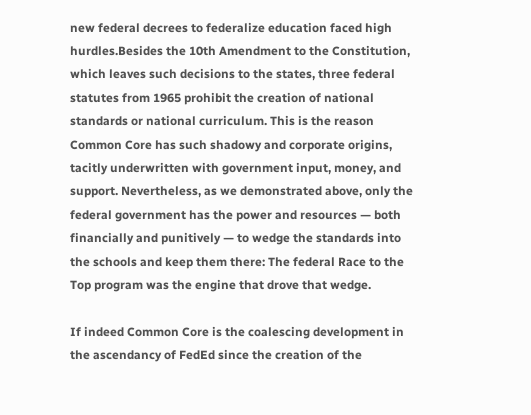new federal decrees to federalize education faced high hurdles.Besides the 10th Amendment to the Constitution, which leaves such decisions to the states, three federal statutes from 1965 prohibit the creation of national standards or national curriculum. This is the reason Common Core has such shadowy and corporate origins, tacitly underwritten with government input, money, and support. Nevertheless, as we demonstrated above, only the federal government has the power and resources — both financially and punitively — to wedge the standards into the schools and keep them there: The federal Race to the Top program was the engine that drove that wedge.

If indeed Common Core is the coalescing development in the ascendancy of FedEd since the creation of the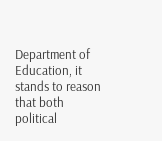Department of Education, it stands to reason that both political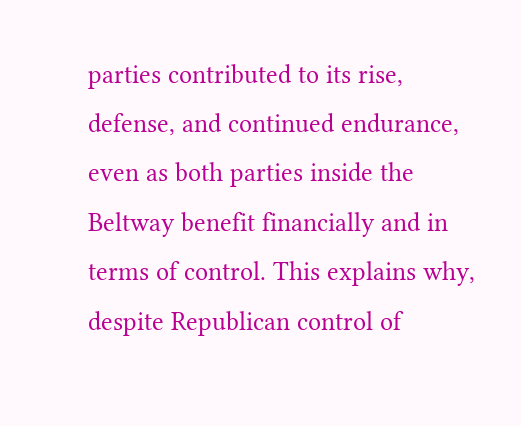parties contributed to its rise, defense, and continued endurance, even as both parties inside the Beltway benefit financially and in terms of control. This explains why, despite Republican control of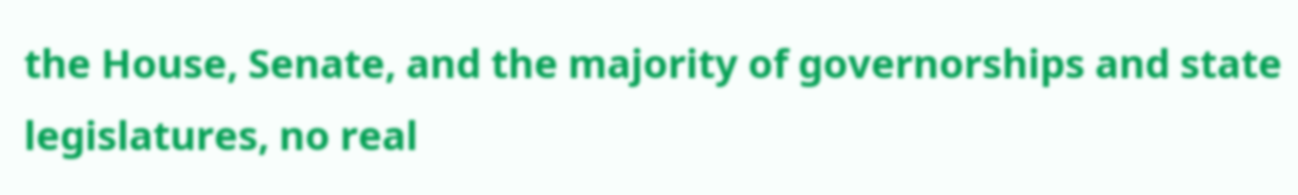the House, Senate, and the majority of governorships and state legislatures, no real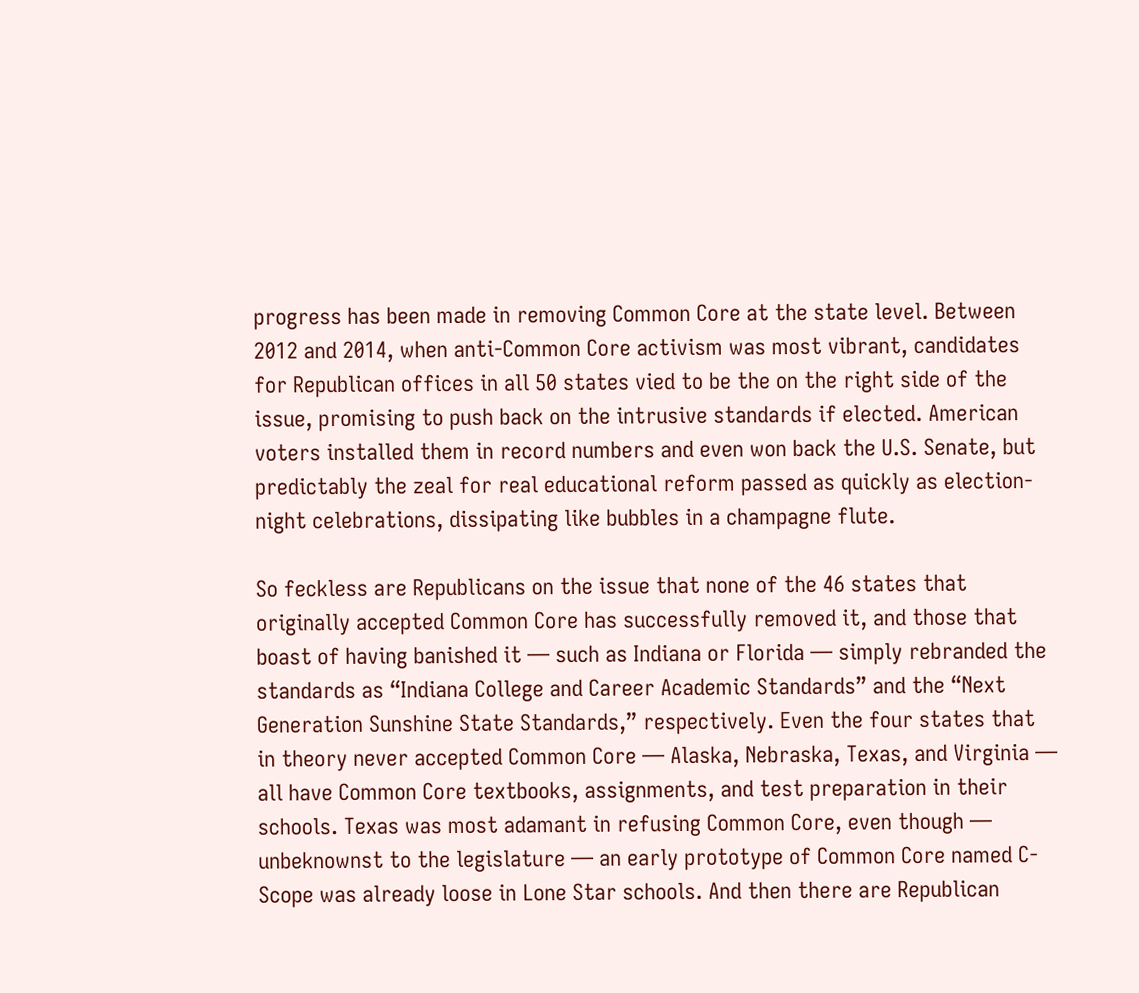progress has been made in removing Common Core at the state level. Between 2012 and 2014, when anti-Common Core activism was most vibrant, candidates for Republican offices in all 50 states vied to be the on the right side of the issue, promising to push back on the intrusive standards if elected. American voters installed them in record numbers and even won back the U.S. Senate, but predictably the zeal for real educational reform passed as quickly as election-night celebrations, dissipating like bubbles in a champagne flute.

So feckless are Republicans on the issue that none of the 46 states that originally accepted Common Core has successfully removed it, and those that boast of having banished it — such as Indiana or Florida — simply rebranded the standards as “Indiana College and Career Academic Standards” and the “Next Generation Sunshine State Standards,” respectively. Even the four states that in theory never accepted Common Core — Alaska, Nebraska, Texas, and Virginia — all have Common Core textbooks, assignments, and test preparation in their schools. Texas was most adamant in refusing Common Core, even though — unbeknownst to the legislature — an early prototype of Common Core named C-Scope was already loose in Lone Star schools. And then there are Republican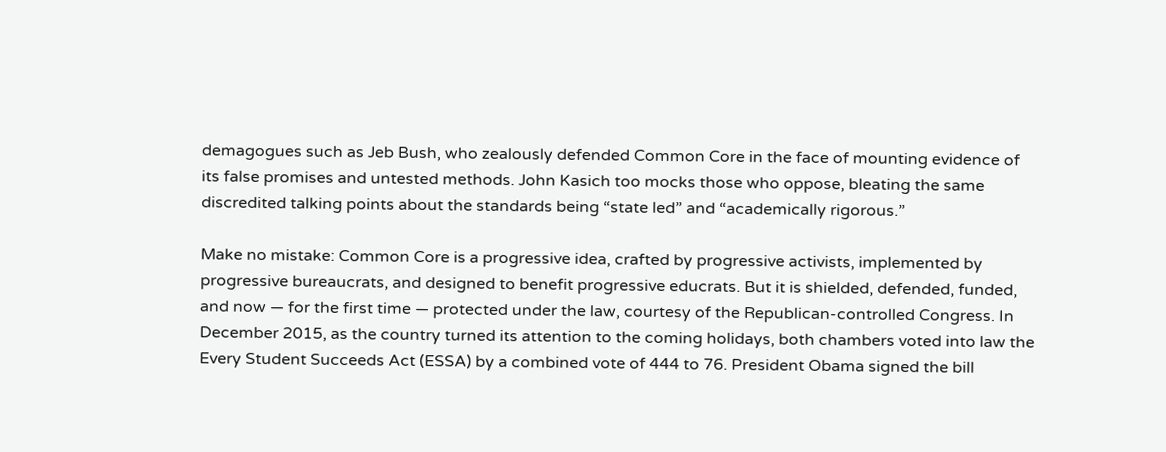demagogues such as Jeb Bush, who zealously defended Common Core in the face of mounting evidence of its false promises and untested methods. John Kasich too mocks those who oppose, bleating the same discredited talking points about the standards being “state led” and “academically rigorous.”

Make no mistake: Common Core is a progressive idea, crafted by progressive activists, implemented by progressive bureaucrats, and designed to benefit progressive educrats. But it is shielded, defended, funded, and now — for the first time — protected under the law, courtesy of the Republican-controlled Congress. In December 2015, as the country turned its attention to the coming holidays, both chambers voted into law the Every Student Succeeds Act (ESSA) by a combined vote of 444 to 76. President Obama signed the bill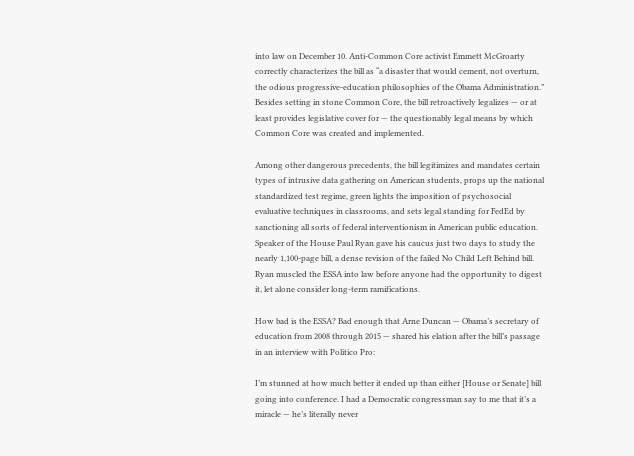into law on December 10. Anti-Common Core activist Emmett McGroarty correctly characterizes the bill as “a disaster that would cement, not overturn, the odious progressive-education philosophies of the Obama Administration.” Besides setting in stone Common Core, the bill retroactively legalizes — or at least provides legislative cover for — the questionably legal means by which Common Core was created and implemented.

Among other dangerous precedents, the bill legitimizes and mandates certain types of intrusive data gathering on American students, props up the national standardized test regime, green lights the imposition of psychosocial evaluative techniques in classrooms, and sets legal standing for FedEd by sanctioning all sorts of federal interventionism in American public education. Speaker of the House Paul Ryan gave his caucus just two days to study the nearly 1,100-page bill, a dense revision of the failed No Child Left Behind bill. Ryan muscled the ESSA into law before anyone had the opportunity to digest it, let alone consider long-term ramifications.

How bad is the ESSA? Bad enough that Arne Duncan — Obama’s secretary of education from 2008 through 2015 — shared his elation after the bill’s passage in an interview with Politico Pro:

I’m stunned at how much better it ended up than either [House or Senate] bill going into conference. I had a Democratic congressman say to me that it’s a miracle — he’s literally never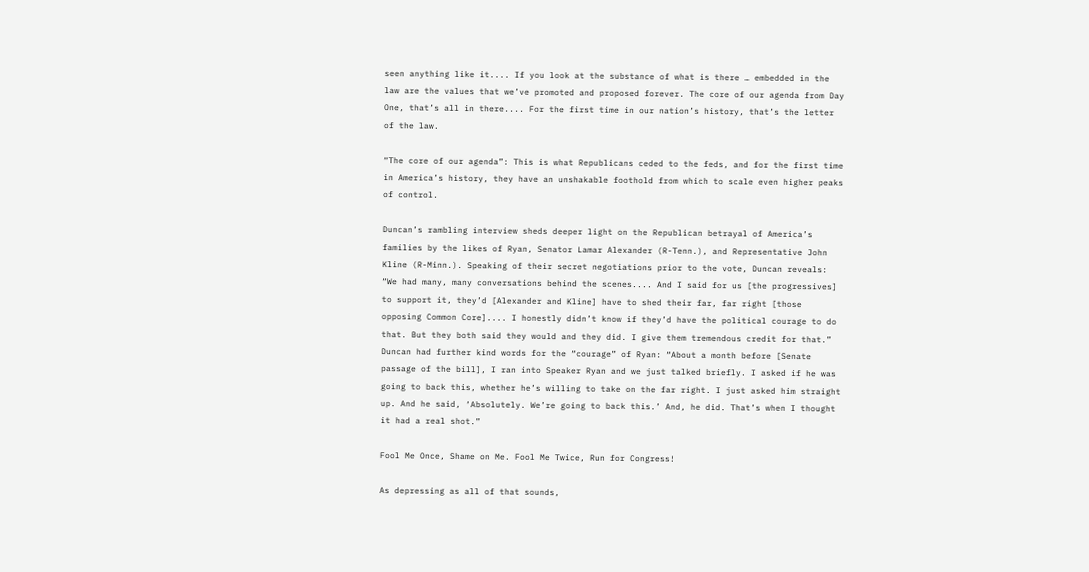seen anything like it.... If you look at the substance of what is there … embedded in the law are the values that we’ve promoted and proposed forever. The core of our agenda from Day One, that’s all in there.... For the first time in our nation’s history, that’s the letter of the law.

“The core of our agenda”: This is what Republicans ceded to the feds, and for the first time in America’s history, they have an unshakable foothold from which to scale even higher peaks of control.

Duncan’s rambling interview sheds deeper light on the Republican betrayal of America’s families by the likes of Ryan, Senator Lamar Alexander (R-Tenn.), and Representative John Kline (R-Minn.). Speaking of their secret negotiations prior to the vote, Duncan reveals: “We had many, many conversations behind the scenes.... And I said for us [the progressives] to support it, they’d [Alexander and Kline] have to shed their far, far right [those opposing Common Core].... I honestly didn’t know if they’d have the political courage to do that. But they both said they would and they did. I give them tremendous credit for that.” Duncan had further kind words for the “courage” of Ryan: “About a month before [Senate passage of the bill], I ran into Speaker Ryan and we just talked briefly. I asked if he was going to back this, whether he’s willing to take on the far right. I just asked him straight up. And he said, ‘Absolutely. We’re going to back this.’ And, he did. That’s when I thought it had a real shot.”

Fool Me Once, Shame on Me. Fool Me Twice, Run for Congress!

As depressing as all of that sounds,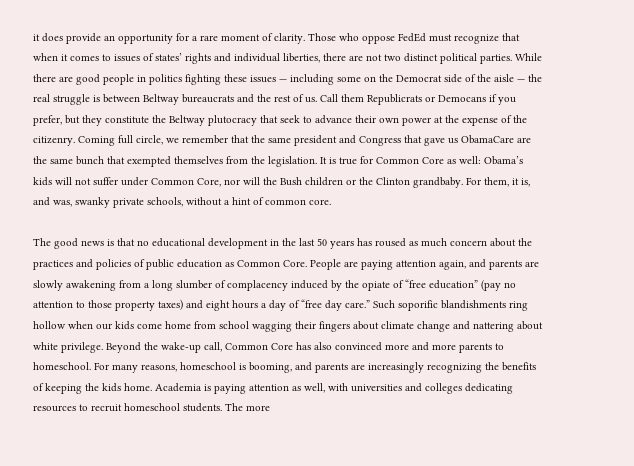it does provide an opportunity for a rare moment of clarity. Those who oppose FedEd must recognize that when it comes to issues of states’ rights and individual liberties, there are not two distinct political parties. While there are good people in politics fighting these issues — including some on the Democrat side of the aisle — the real struggle is between Beltway bureaucrats and the rest of us. Call them Republicrats or Democans if you prefer, but they constitute the Beltway plutocracy that seek to advance their own power at the expense of the citizenry. Coming full circle, we remember that the same president and Congress that gave us ObamaCare are the same bunch that exempted themselves from the legislation. It is true for Common Core as well: Obama’s kids will not suffer under Common Core, nor will the Bush children or the Clinton grandbaby. For them, it is, and was, swanky private schools, without a hint of common core.

The good news is that no educational development in the last 50 years has roused as much concern about the practices and policies of public education as Common Core. People are paying attention again, and parents are slowly awakening from a long slumber of complacency induced by the opiate of “free education” (pay no attention to those property taxes) and eight hours a day of “free day care.” Such soporific blandishments ring hollow when our kids come home from school wagging their fingers about climate change and nattering about white privilege. Beyond the wake-up call, Common Core has also convinced more and more parents to homeschool. For many reasons, homeschool is booming, and parents are increasingly recognizing the benefits of keeping the kids home. Academia is paying attention as well, with universities and colleges dedicating resources to recruit homeschool students. The more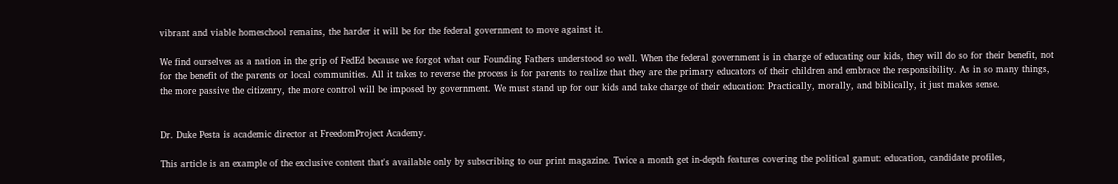vibrant and viable homeschool remains, the harder it will be for the federal government to move against it.

We find ourselves as a nation in the grip of FedEd because we forgot what our Founding Fathers understood so well. When the federal government is in charge of educating our kids, they will do so for their benefit, not for the benefit of the parents or local communities. All it takes to reverse the process is for parents to realize that they are the primary educators of their children and embrace the responsibility. As in so many things, the more passive the citizenry, the more control will be imposed by government. We must stand up for our kids and take charge of their education: Practically, morally, and biblically, it just makes sense.


Dr. Duke Pesta is academic director at FreedomProject Academy.

This article is an example of the exclusive content that's available only by subscribing to our print magazine. Twice a month get in-depth features covering the political gamut: education, candidate profiles,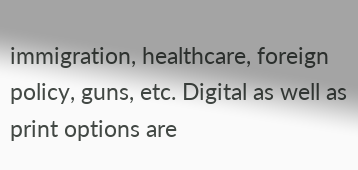immigration, healthcare, foreign policy, guns, etc. Digital as well as print options are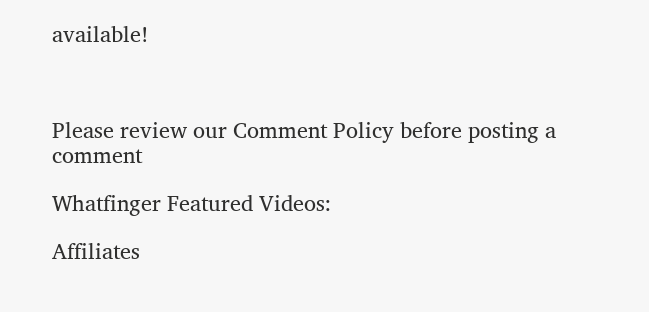available!



Please review our Comment Policy before posting a comment

Whatfinger Featured Videos:

Affiliates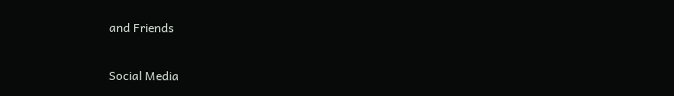and Friends

Social Media